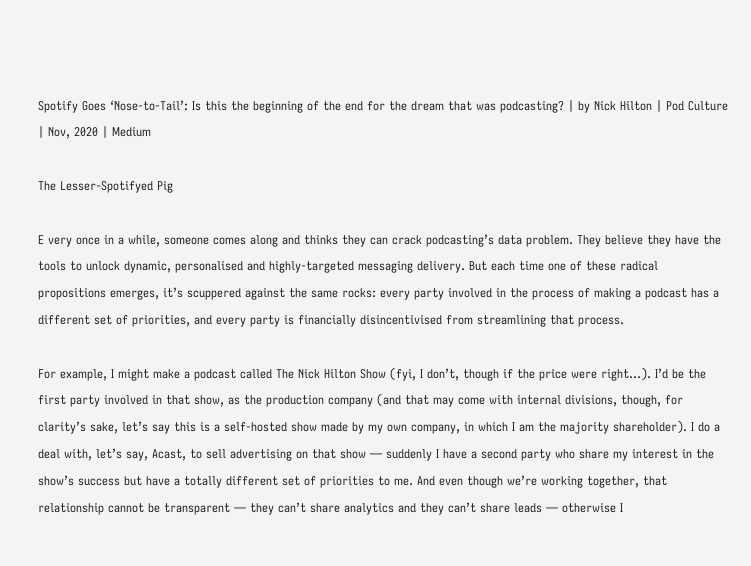Spotify Goes ‘Nose-to-Tail’: Is this the beginning of the end for the dream that was podcasting? | by Nick Hilton | Pod Culture | Nov, 2020 | Medium

The Lesser-Spotifyed Pig

E very once in a while, someone comes along and thinks they can crack podcasting’s data problem. They believe they have the tools to unlock dynamic, personalised and highly-targeted messaging delivery. But each time one of these radical propositions emerges, it’s scuppered against the same rocks: every party involved in the process of making a podcast has a different set of priorities, and every party is financially disincentivised from streamlining that process.

For example, I might make a podcast called The Nick Hilton Show (fyi, I don’t, though if the price were right…). I’d be the first party involved in that show, as the production company (and that may come with internal divisions, though, for clarity’s sake, let’s say this is a self-hosted show made by my own company, in which I am the majority shareholder). I do a deal with, let’s say, Acast, to sell advertising on that show — suddenly I have a second party who share my interest in the show’s success but have a totally different set of priorities to me. And even though we’re working together, that relationship cannot be transparent — they can’t share analytics and they can’t share leads — otherwise I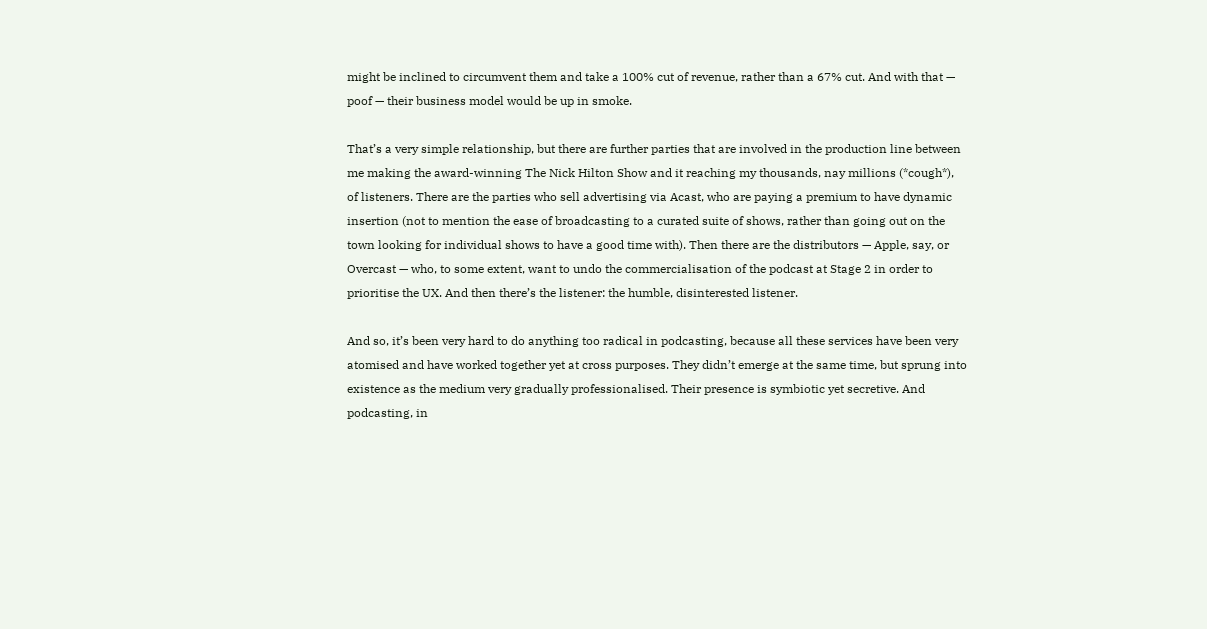might be inclined to circumvent them and take a 100% cut of revenue, rather than a 67% cut. And with that — poof — their business model would be up in smoke.

That’s a very simple relationship, but there are further parties that are involved in the production line between me making the award-winning The Nick Hilton Show and it reaching my thousands, nay millions (*cough*), of listeners. There are the parties who sell advertising via Acast, who are paying a premium to have dynamic insertion (not to mention the ease of broadcasting to a curated suite of shows, rather than going out on the town looking for individual shows to have a good time with). Then there are the distributors — Apple, say, or Overcast — who, to some extent, want to undo the commercialisation of the podcast at Stage 2 in order to prioritise the UX. And then there’s the listener: the humble, disinterested listener.

And so, it’s been very hard to do anything too radical in podcasting, because all these services have been very atomised and have worked together yet at cross purposes. They didn’t emerge at the same time, but sprung into existence as the medium very gradually professionalised. Their presence is symbiotic yet secretive. And podcasting, in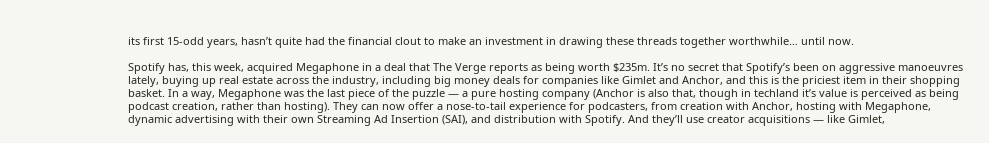its first 15-odd years, hasn’t quite had the financial clout to make an investment in drawing these threads together worthwhile… until now.

Spotify has, this week, acquired Megaphone in a deal that The Verge reports as being worth $235m. It’s no secret that Spotify’s been on aggressive manoeuvres lately, buying up real estate across the industry, including big money deals for companies like Gimlet and Anchor, and this is the priciest item in their shopping basket. In a way, Megaphone was the last piece of the puzzle — a pure hosting company (Anchor is also that, though in techland it’s value is perceived as being podcast creation, rather than hosting). They can now offer a nose-to-tail experience for podcasters, from creation with Anchor, hosting with Megaphone, dynamic advertising with their own Streaming Ad Insertion (SAI), and distribution with Spotify. And they’ll use creator acquisitions — like Gimlet,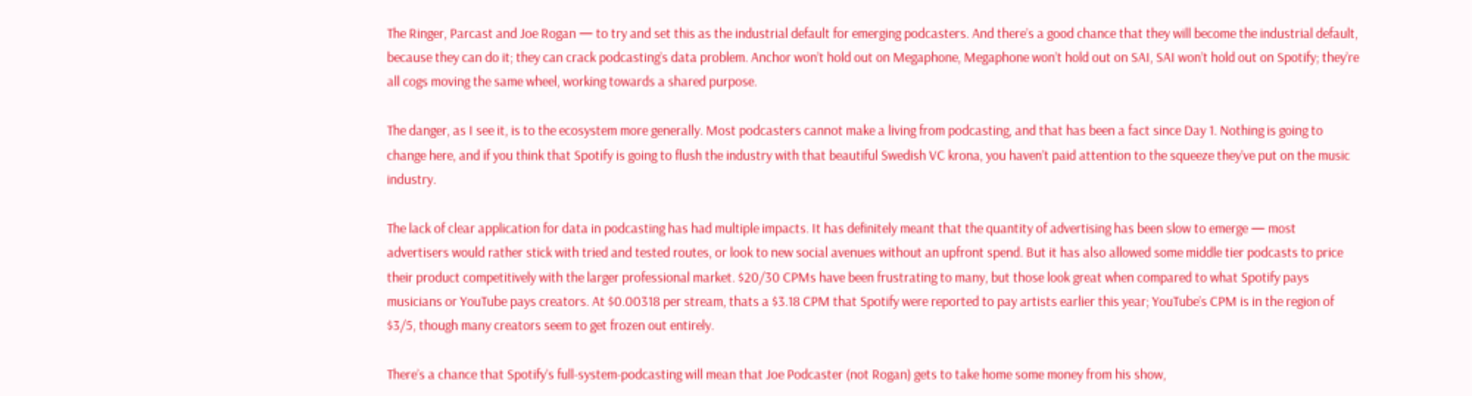The Ringer, Parcast and Joe Rogan — to try and set this as the industrial default for emerging podcasters. And there’s a good chance that they will become the industrial default, because they can do it; they can crack podcasting’s data problem. Anchor won’t hold out on Megaphone, Megaphone won’t hold out on SAI, SAI won’t hold out on Spotify; they’re all cogs moving the same wheel, working towards a shared purpose.

The danger, as I see it, is to the ecosystem more generally. Most podcasters cannot make a living from podcasting, and that has been a fact since Day 1. Nothing is going to change here, and if you think that Spotify is going to flush the industry with that beautiful Swedish VC krona, you haven’t paid attention to the squeeze they’ve put on the music industry.

The lack of clear application for data in podcasting has had multiple impacts. It has definitely meant that the quantity of advertising has been slow to emerge — most advertisers would rather stick with tried and tested routes, or look to new social avenues without an upfront spend. But it has also allowed some middle tier podcasts to price their product competitively with the larger professional market. $20/30 CPMs have been frustrating to many, but those look great when compared to what Spotify pays musicians or YouTube pays creators. At $0.00318 per stream, thats a $3.18 CPM that Spotify were reported to pay artists earlier this year; YouTube’s CPM is in the region of $3/5, though many creators seem to get frozen out entirely.

There’s a chance that Spotify’s full-system-podcasting will mean that Joe Podcaster (not Rogan) gets to take home some money from his show,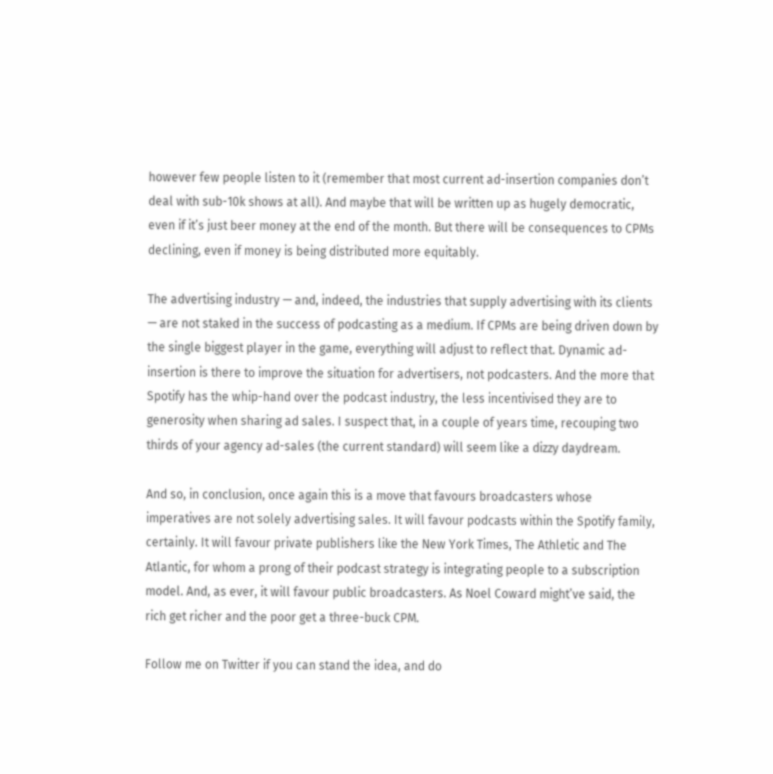however few people listen to it (remember that most current ad-insertion companies don’t deal with sub-10k shows at all). And maybe that will be written up as hugely democratic, even if it’s just beer money at the end of the month. But there will be consequences to CPMs declining, even if money is being distributed more equitably.

The advertising industry — and, indeed, the industries that supply advertising with its clients — are not staked in the success of podcasting as a medium. If CPMs are being driven down by the single biggest player in the game, everything will adjust to reflect that. Dynamic ad-insertion is there to improve the situation for advertisers, not podcasters. And the more that Spotify has the whip-hand over the podcast industry, the less incentivised they are to generosity when sharing ad sales. I suspect that, in a couple of years time, recouping two thirds of your agency ad-sales (the current standard) will seem like a dizzy daydream.

And so, in conclusion, once again this is a move that favours broadcasters whose imperatives are not solely advertising sales. It will favour podcasts within the Spotify family, certainly. It will favour private publishers like the New York Times, The Athletic and The Atlantic, for whom a prong of their podcast strategy is integrating people to a subscription model. And, as ever, it will favour public broadcasters. As Noel Coward might’ve said, the rich get richer and the poor get a three-buck CPM.

Follow me on Twitter if you can stand the idea, and do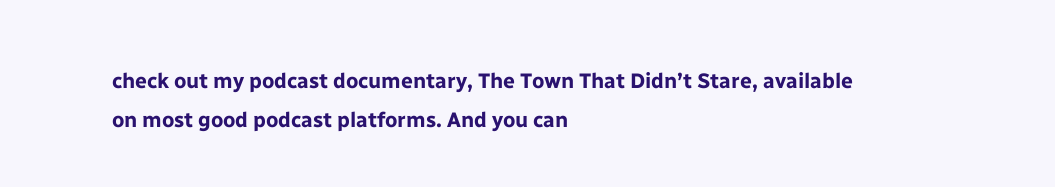check out my podcast documentary, The Town That Didn’t Stare, available on most good podcast platforms. And you can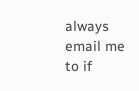always email me to if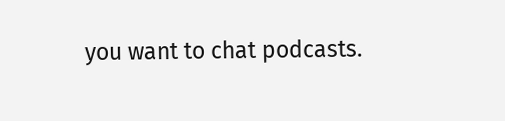you want to chat podcasts.